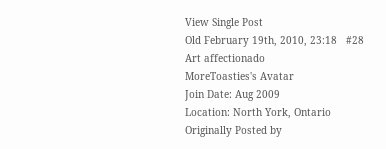View Single Post
Old February 19th, 2010, 23:18   #28
Art affectionado
MoreToasties's Avatar
Join Date: Aug 2009
Location: North York, Ontario
Originally Posted by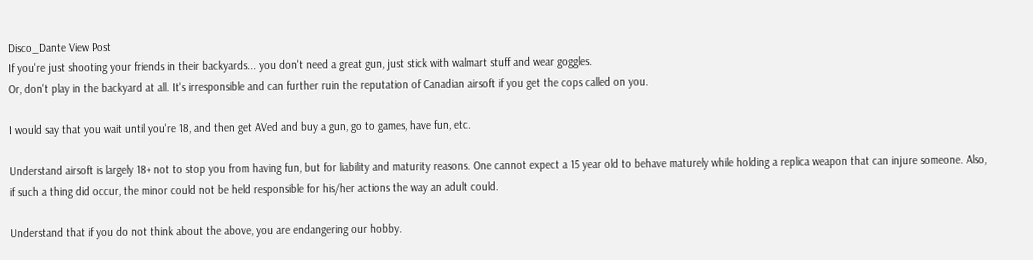Disco_Dante View Post
If you're just shooting your friends in their backyards... you don't need a great gun, just stick with walmart stuff and wear goggles.
Or, don't play in the backyard at all. It's irresponsible and can further ruin the reputation of Canadian airsoft if you get the cops called on you.

I would say that you wait until you're 18, and then get AVed and buy a gun, go to games, have fun, etc.

Understand airsoft is largely 18+ not to stop you from having fun, but for liability and maturity reasons. One cannot expect a 15 year old to behave maturely while holding a replica weapon that can injure someone. Also, if such a thing did occur, the minor could not be held responsible for his/her actions the way an adult could.

Understand that if you do not think about the above, you are endangering our hobby.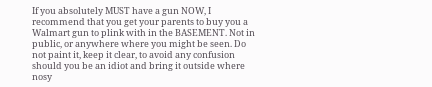If you absolutely MUST have a gun NOW, I recommend that you get your parents to buy you a Walmart gun to plink with in the BASEMENT. Not in public, or anywhere where you might be seen. Do not paint it, keep it clear, to avoid any confusion should you be an idiot and bring it outside where nosy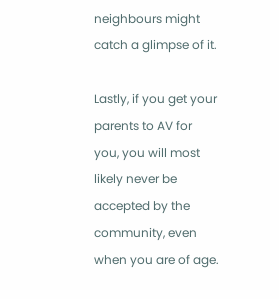neighbours might catch a glimpse of it.

Lastly, if you get your parents to AV for you, you will most likely never be accepted by the community, even when you are of age.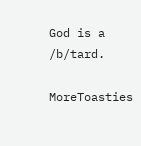God is a /b/tard.

MoreToasties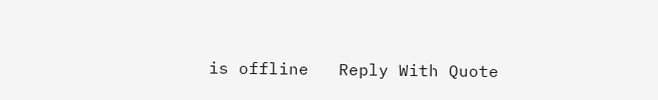is offline   Reply With Quote